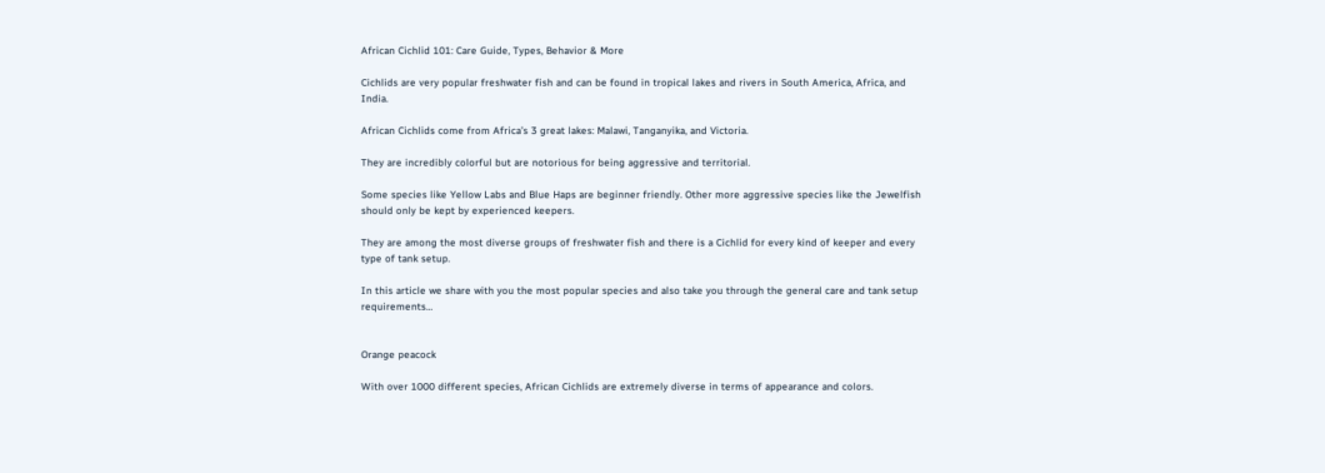African Cichlid 101: Care Guide, Types, Behavior & More

Cichlids are very popular freshwater fish and can be found in tropical lakes and rivers in South America, Africa, and India.

African Cichlids come from Africa’s 3 great lakes: Malawi, Tanganyika, and Victoria.

They are incredibly colorful but are notorious for being aggressive and territorial.

Some species like Yellow Labs and Blue Haps are beginner friendly. Other more aggressive species like the Jewelfish should only be kept by experienced keepers.

They are among the most diverse groups of freshwater fish and there is a Cichlid for every kind of keeper and every type of tank setup.

In this article we share with you the most popular species and also take you through the general care and tank setup requirements…


Orange peacock

With over 1000 different species, African Cichlids are extremely diverse in terms of appearance and colors.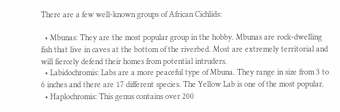There are a few well-known groups of African Cichlids:

  • Mbunas: They are the most popular group in the hobby. Mbunas are rock-dwelling fish that live in caves at the bottom of the riverbed. Most are extremely territorial and will fiercely defend their homes from potential intruders.
  • Labidochromis: Labs are a more peaceful type of Mbuna. They range in size from 3 to 6 inches and there are 17 different species. The Yellow Lab is one of the most popular.
  • Haplochromis: This genus contains over 200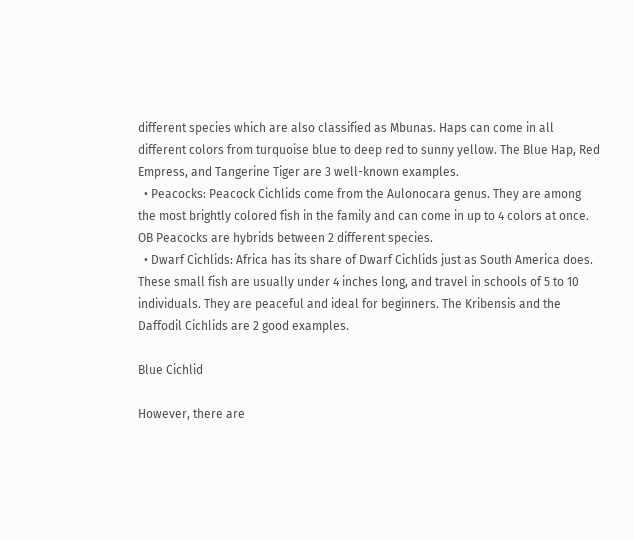different species which are also classified as Mbunas. Haps can come in all different colors from turquoise blue to deep red to sunny yellow. The Blue Hap, Red Empress, and Tangerine Tiger are 3 well-known examples.
  • Peacocks: Peacock Cichlids come from the Aulonocara genus. They are among the most brightly colored fish in the family and can come in up to 4 colors at once. OB Peacocks are hybrids between 2 different species.
  • Dwarf Cichlids: Africa has its share of Dwarf Cichlids just as South America does. These small fish are usually under 4 inches long, and travel in schools of 5 to 10 individuals. They are peaceful and ideal for beginners. The Kribensis and the Daffodil Cichlids are 2 good examples.

Blue Cichlid

However, there are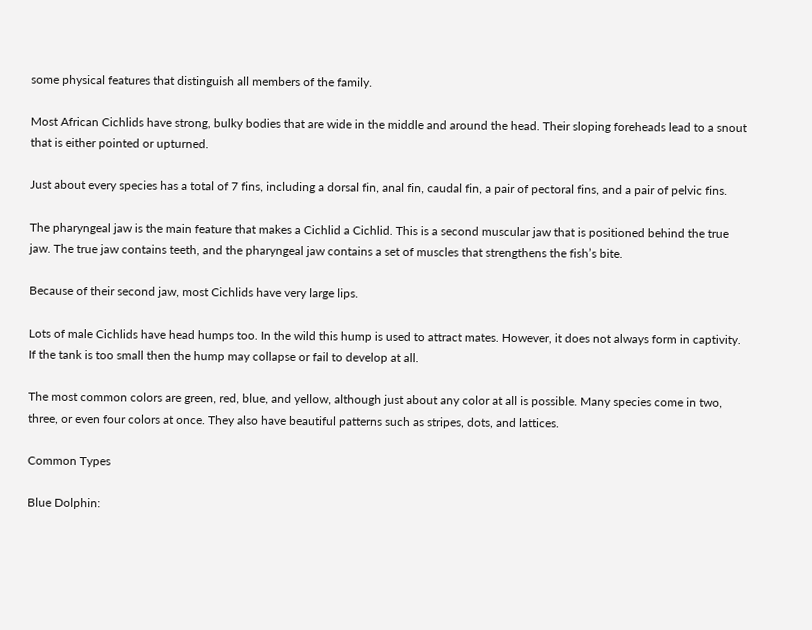some physical features that distinguish all members of the family.

Most African Cichlids have strong, bulky bodies that are wide in the middle and around the head. Their sloping foreheads lead to a snout that is either pointed or upturned.

Just about every species has a total of 7 fins, including a dorsal fin, anal fin, caudal fin, a pair of pectoral fins, and a pair of pelvic fins.

The pharyngeal jaw is the main feature that makes a Cichlid a Cichlid. This is a second muscular jaw that is positioned behind the true jaw. The true jaw contains teeth, and the pharyngeal jaw contains a set of muscles that strengthens the fish’s bite.

Because of their second jaw, most Cichlids have very large lips.

Lots of male Cichlids have head humps too. In the wild this hump is used to attract mates. However, it does not always form in captivity. If the tank is too small then the hump may collapse or fail to develop at all.

The most common colors are green, red, blue, and yellow, although just about any color at all is possible. Many species come in two, three, or even four colors at once. They also have beautiful patterns such as stripes, dots, and lattices.

Common Types

Blue Dolphin: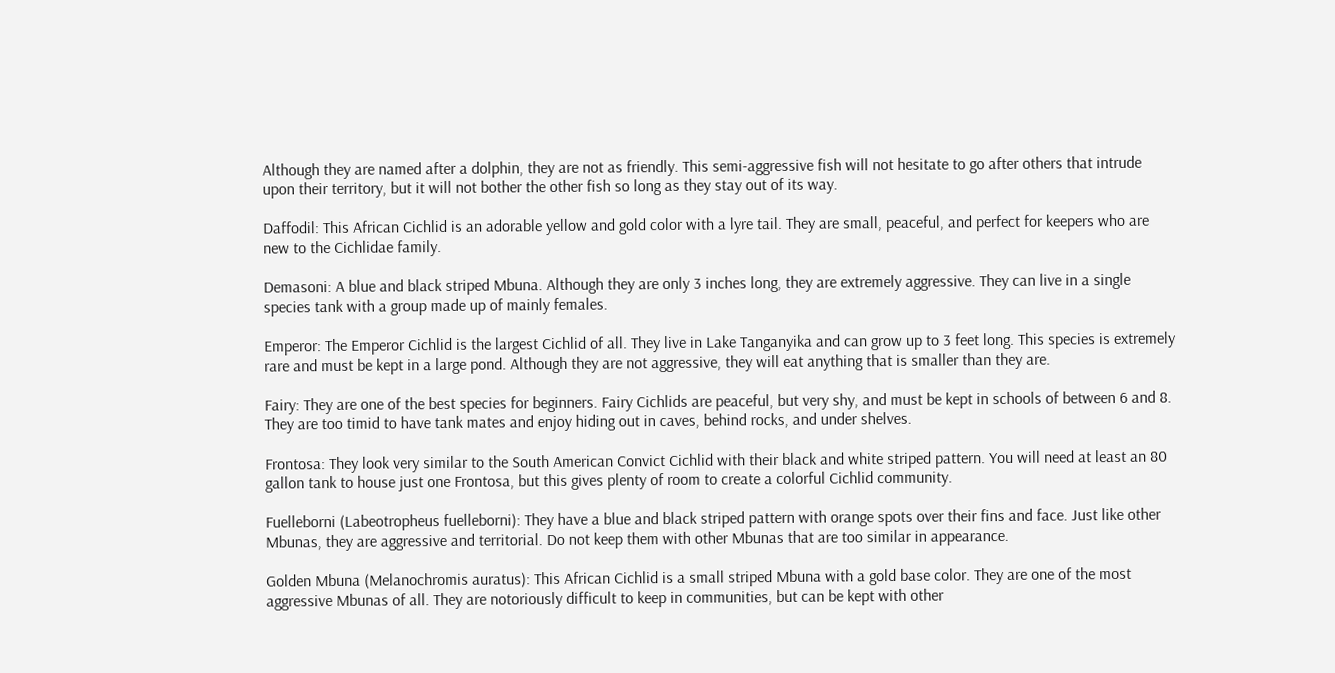Although they are named after a dolphin, they are not as friendly. This semi-aggressive fish will not hesitate to go after others that intrude upon their territory, but it will not bother the other fish so long as they stay out of its way.

Daffodil: This African Cichlid is an adorable yellow and gold color with a lyre tail. They are small, peaceful, and perfect for keepers who are new to the Cichlidae family.

Demasoni: A blue and black striped Mbuna. Although they are only 3 inches long, they are extremely aggressive. They can live in a single species tank with a group made up of mainly females.

Emperor: The Emperor Cichlid is the largest Cichlid of all. They live in Lake Tanganyika and can grow up to 3 feet long. This species is extremely rare and must be kept in a large pond. Although they are not aggressive, they will eat anything that is smaller than they are.

Fairy: They are one of the best species for beginners. Fairy Cichlids are peaceful, but very shy, and must be kept in schools of between 6 and 8. They are too timid to have tank mates and enjoy hiding out in caves, behind rocks, and under shelves.

Frontosa: They look very similar to the South American Convict Cichlid with their black and white striped pattern. You will need at least an 80 gallon tank to house just one Frontosa, but this gives plenty of room to create a colorful Cichlid community.

Fuelleborni (Labeotropheus fuelleborni): They have a blue and black striped pattern with orange spots over their fins and face. Just like other Mbunas, they are aggressive and territorial. Do not keep them with other Mbunas that are too similar in appearance.

Golden Mbuna (Melanochromis auratus): This African Cichlid is a small striped Mbuna with a gold base color. They are one of the most aggressive Mbunas of all. They are notoriously difficult to keep in communities, but can be kept with other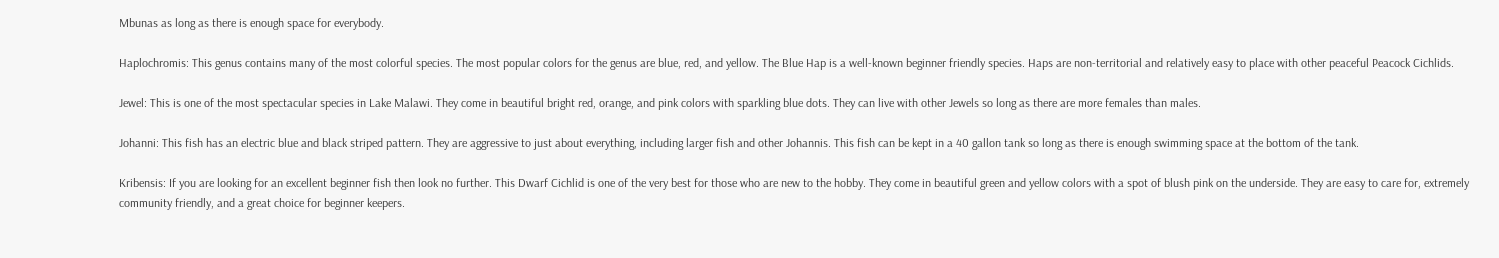Mbunas as long as there is enough space for everybody.

Haplochromis: This genus contains many of the most colorful species. The most popular colors for the genus are blue, red, and yellow. The Blue Hap is a well-known beginner friendly species. Haps are non-territorial and relatively easy to place with other peaceful Peacock Cichlids.

Jewel: This is one of the most spectacular species in Lake Malawi. They come in beautiful bright red, orange, and pink colors with sparkling blue dots. They can live with other Jewels so long as there are more females than males.

Johanni: This fish has an electric blue and black striped pattern. They are aggressive to just about everything, including larger fish and other Johannis. This fish can be kept in a 40 gallon tank so long as there is enough swimming space at the bottom of the tank.

Kribensis: If you are looking for an excellent beginner fish then look no further. This Dwarf Cichlid is one of the very best for those who are new to the hobby. They come in beautiful green and yellow colors with a spot of blush pink on the underside. They are easy to care for, extremely community friendly, and a great choice for beginner keepers.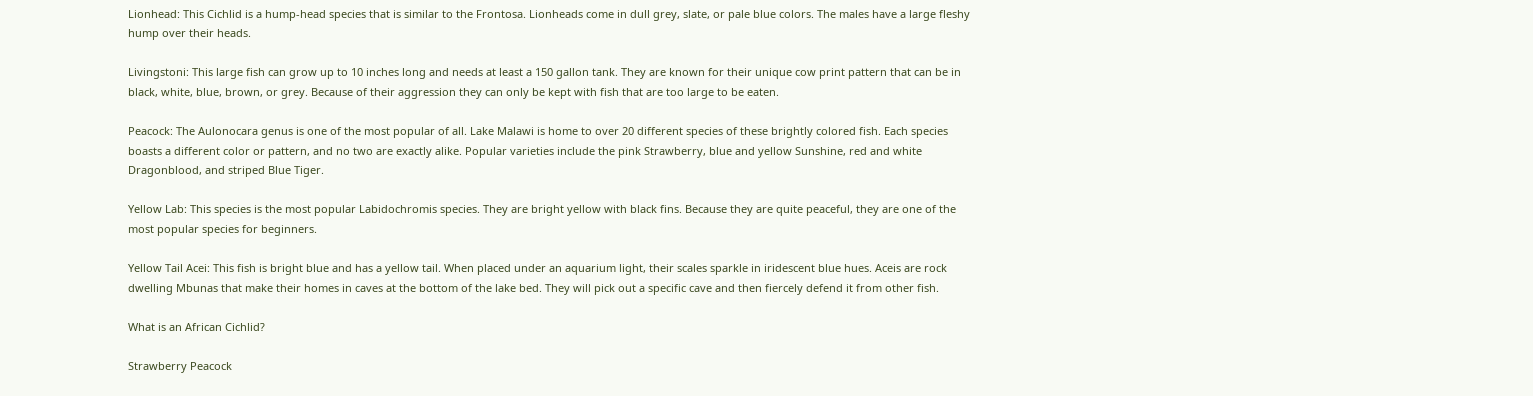Lionhead: This Cichlid is a hump-head species that is similar to the Frontosa. Lionheads come in dull grey, slate, or pale blue colors. The males have a large fleshy hump over their heads.

Livingstoni: This large fish can grow up to 10 inches long and needs at least a 150 gallon tank. They are known for their unique cow print pattern that can be in black, white, blue, brown, or grey. Because of their aggression they can only be kept with fish that are too large to be eaten.

Peacock: The Aulonocara genus is one of the most popular of all. Lake Malawi is home to over 20 different species of these brightly colored fish. Each species boasts a different color or pattern, and no two are exactly alike. Popular varieties include the pink Strawberry, blue and yellow Sunshine, red and white Dragonblood, and striped Blue Tiger.

Yellow Lab: This species is the most popular Labidochromis species. They are bright yellow with black fins. Because they are quite peaceful, they are one of the most popular species for beginners.

Yellow Tail Acei: This fish is bright blue and has a yellow tail. When placed under an aquarium light, their scales sparkle in iridescent blue hues. Aceis are rock dwelling Mbunas that make their homes in caves at the bottom of the lake bed. They will pick out a specific cave and then fiercely defend it from other fish.

What is an African Cichlid?

Strawberry Peacock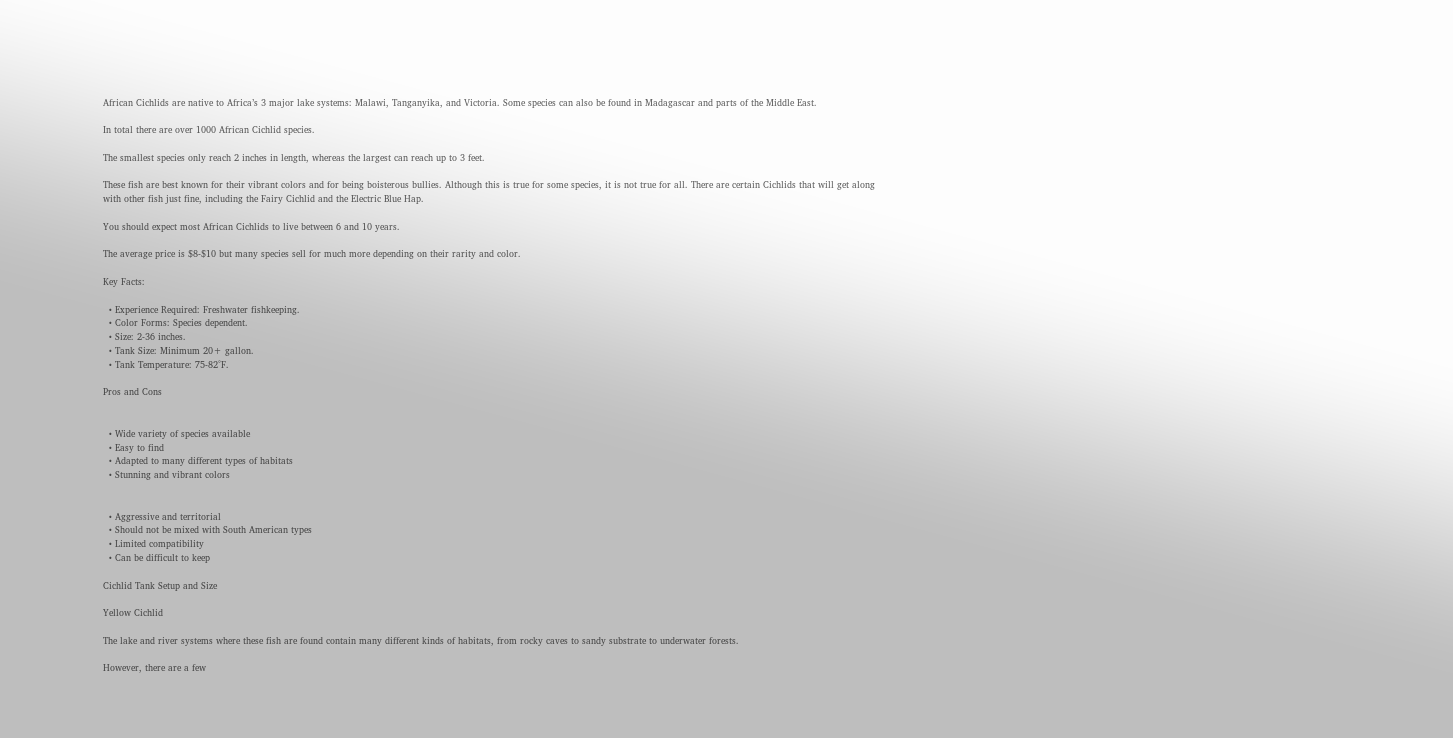African Cichlids are native to Africa’s 3 major lake systems: Malawi, Tanganyika, and Victoria. Some species can also be found in Madagascar and parts of the Middle East.

In total there are over 1000 African Cichlid species.

The smallest species only reach 2 inches in length, whereas the largest can reach up to 3 feet.

These fish are best known for their vibrant colors and for being boisterous bullies. Although this is true for some species, it is not true for all. There are certain Cichlids that will get along with other fish just fine, including the Fairy Cichlid and the Electric Blue Hap.

You should expect most African Cichlids to live between 6 and 10 years.

The average price is $8-$10 but many species sell for much more depending on their rarity and color.

Key Facts:

  • Experience Required: Freshwater fishkeeping.
  • Color Forms: Species dependent.
  • Size: 2-36 inches.
  • Tank Size: Minimum 20+ gallon.
  • Tank Temperature: 75-82°F.

Pros and Cons


  • Wide variety of species available
  • Easy to find
  • Adapted to many different types of habitats
  • Stunning and vibrant colors


  • Aggressive and territorial
  • Should not be mixed with South American types
  • Limited compatibility
  • Can be difficult to keep

Cichlid Tank Setup and Size

Yellow Cichlid

The lake and river systems where these fish are found contain many different kinds of habitats, from rocky caves to sandy substrate to underwater forests.

However, there are a few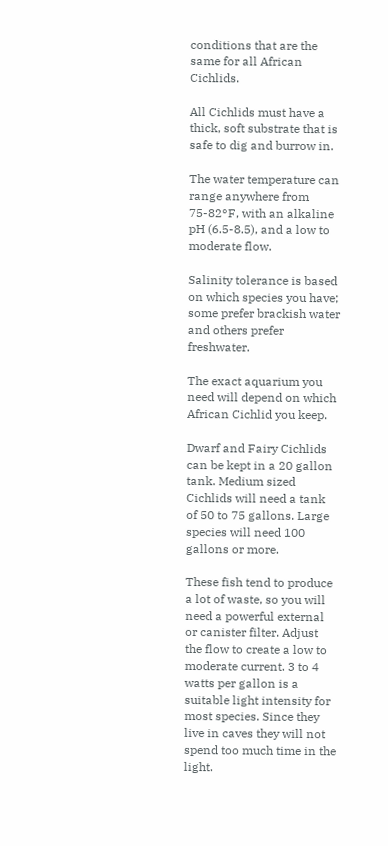conditions that are the same for all African Cichlids.

All Cichlids must have a thick, soft substrate that is safe to dig and burrow in.

The water temperature can range anywhere from 75-82°F, with an alkaline pH (6.5-8.5), and a low to moderate flow.

Salinity tolerance is based on which species you have; some prefer brackish water and others prefer freshwater.

The exact aquarium you need will depend on which African Cichlid you keep.

Dwarf and Fairy Cichlids can be kept in a 20 gallon tank. Medium sized Cichlids will need a tank of 50 to 75 gallons. Large species will need 100 gallons or more.

These fish tend to produce a lot of waste, so you will need a powerful external or canister filter. Adjust the flow to create a low to moderate current. 3 to 4 watts per gallon is a suitable light intensity for most species. Since they live in caves they will not spend too much time in the light.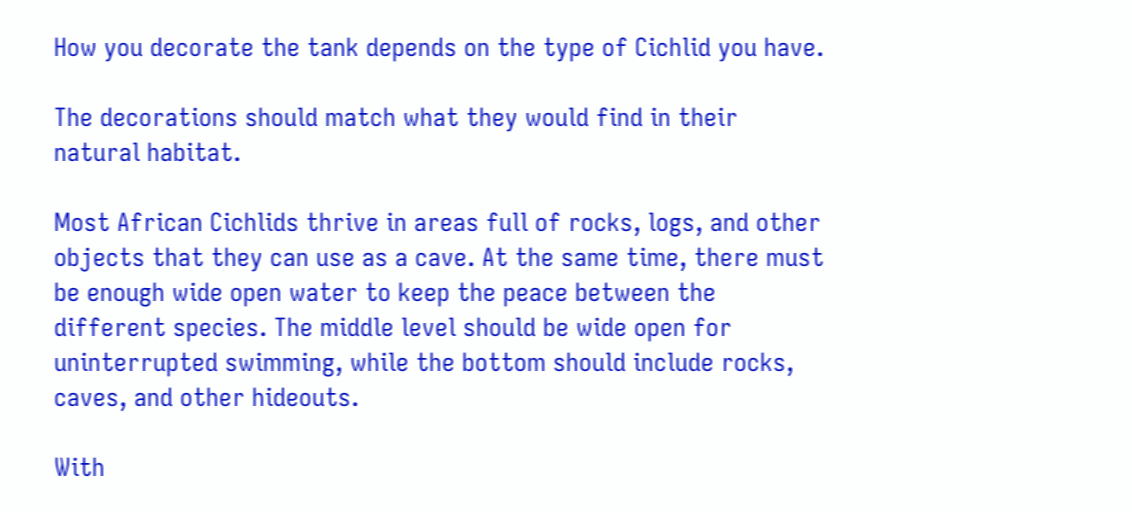How you decorate the tank depends on the type of Cichlid you have.

The decorations should match what they would find in their natural habitat.

Most African Cichlids thrive in areas full of rocks, logs, and other objects that they can use as a cave. At the same time, there must be enough wide open water to keep the peace between the different species. The middle level should be wide open for uninterrupted swimming, while the bottom should include rocks, caves, and other hideouts.

With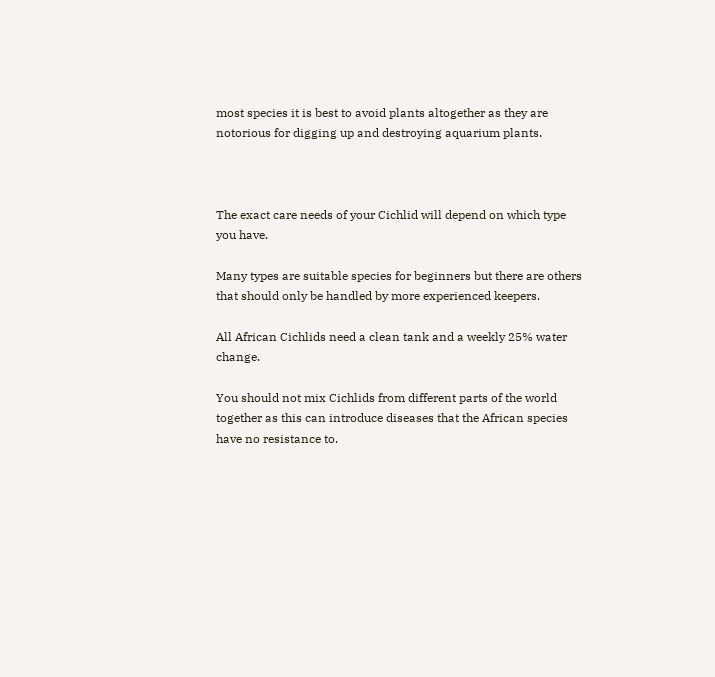most species it is best to avoid plants altogether as they are notorious for digging up and destroying aquarium plants.



The exact care needs of your Cichlid will depend on which type you have.

Many types are suitable species for beginners but there are others that should only be handled by more experienced keepers.

All African Cichlids need a clean tank and a weekly 25% water change.

You should not mix Cichlids from different parts of the world together as this can introduce diseases that the African species have no resistance to.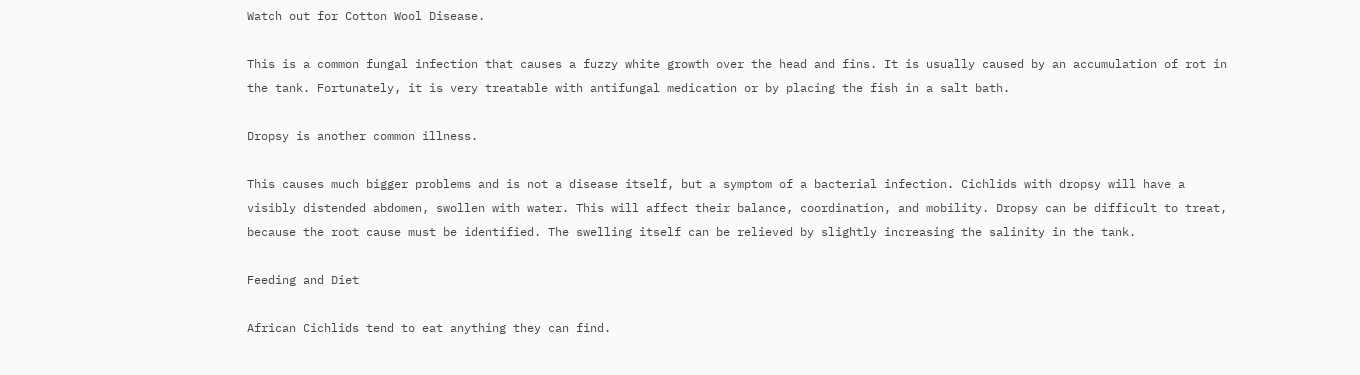Watch out for Cotton Wool Disease.

This is a common fungal infection that causes a fuzzy white growth over the head and fins. It is usually caused by an accumulation of rot in the tank. Fortunately, it is very treatable with antifungal medication or by placing the fish in a salt bath.

Dropsy is another common illness.

This causes much bigger problems and is not a disease itself, but a symptom of a bacterial infection. Cichlids with dropsy will have a visibly distended abdomen, swollen with water. This will affect their balance, coordination, and mobility. Dropsy can be difficult to treat, because the root cause must be identified. The swelling itself can be relieved by slightly increasing the salinity in the tank.

Feeding and Diet

African Cichlids tend to eat anything they can find.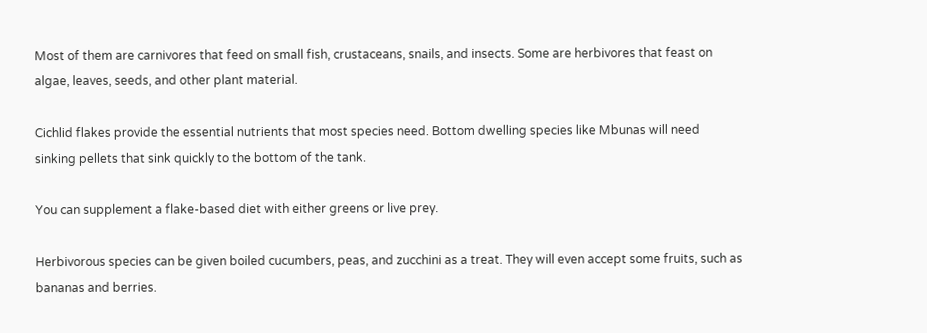Most of them are carnivores that feed on small fish, crustaceans, snails, and insects. Some are herbivores that feast on algae, leaves, seeds, and other plant material.

Cichlid flakes provide the essential nutrients that most species need. Bottom dwelling species like Mbunas will need sinking pellets that sink quickly to the bottom of the tank.

You can supplement a flake-based diet with either greens or live prey.

Herbivorous species can be given boiled cucumbers, peas, and zucchini as a treat. They will even accept some fruits, such as bananas and berries.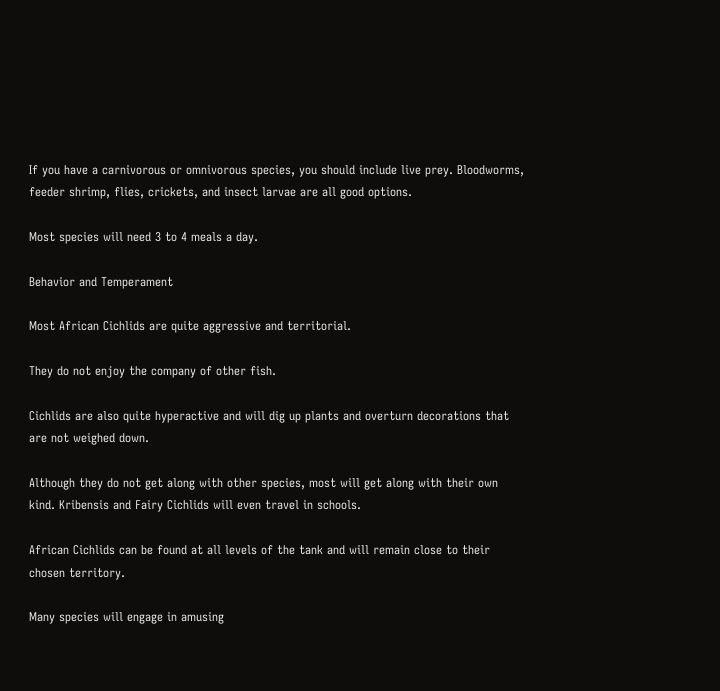If you have a carnivorous or omnivorous species, you should include live prey. Bloodworms, feeder shrimp, flies, crickets, and insect larvae are all good options.

Most species will need 3 to 4 meals a day.

Behavior and Temperament

Most African Cichlids are quite aggressive and territorial.

They do not enjoy the company of other fish.

Cichlids are also quite hyperactive and will dig up plants and overturn decorations that are not weighed down.

Although they do not get along with other species, most will get along with their own kind. Kribensis and Fairy Cichlids will even travel in schools.

African Cichlids can be found at all levels of the tank and will remain close to their chosen territory.

Many species will engage in amusing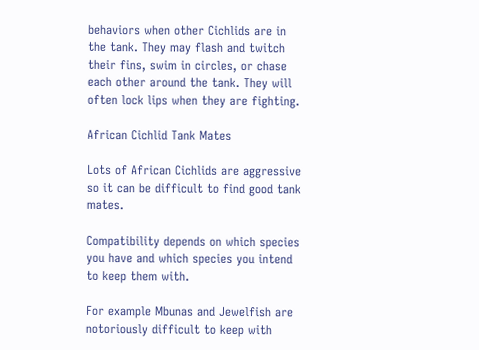behaviors when other Cichlids are in the tank. They may flash and twitch their fins, swim in circles, or chase each other around the tank. They will often lock lips when they are fighting.

African Cichlid Tank Mates

Lots of African Cichlids are aggressive so it can be difficult to find good tank mates.

Compatibility depends on which species you have and which species you intend to keep them with.

For example Mbunas and Jewelfish are notoriously difficult to keep with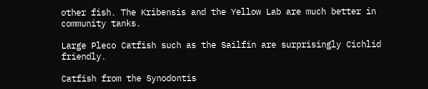other fish. The Kribensis and the Yellow Lab are much better in community tanks.

Large Pleco Catfish such as the Sailfin are surprisingly Cichlid friendly.

Catfish from the Synodontis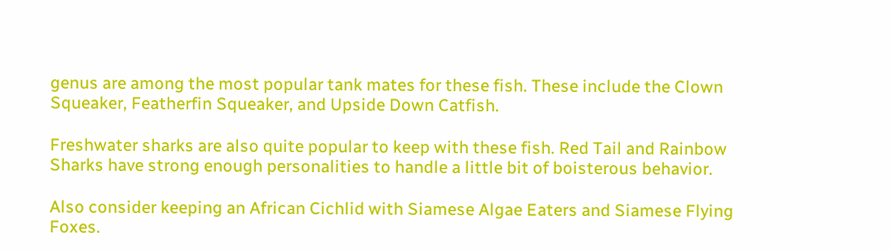genus are among the most popular tank mates for these fish. These include the Clown Squeaker, Featherfin Squeaker, and Upside Down Catfish.

Freshwater sharks are also quite popular to keep with these fish. Red Tail and Rainbow Sharks have strong enough personalities to handle a little bit of boisterous behavior.

Also consider keeping an African Cichlid with Siamese Algae Eaters and Siamese Flying Foxes.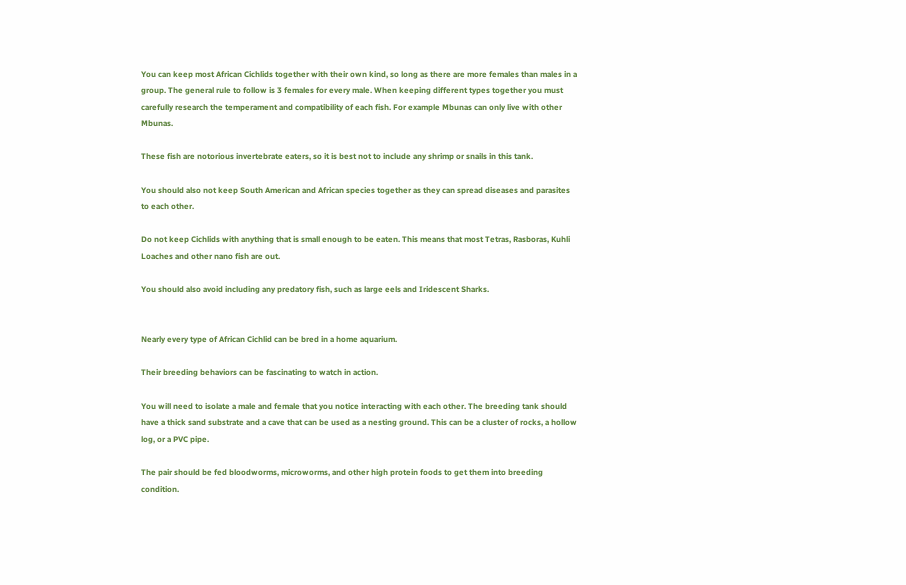You can keep most African Cichlids together with their own kind, so long as there are more females than males in a group. The general rule to follow is 3 females for every male. When keeping different types together you must carefully research the temperament and compatibility of each fish. For example Mbunas can only live with other Mbunas.

These fish are notorious invertebrate eaters, so it is best not to include any shrimp or snails in this tank.

You should also not keep South American and African species together as they can spread diseases and parasites to each other.

Do not keep Cichlids with anything that is small enough to be eaten. This means that most Tetras, Rasboras, Kuhli Loaches and other nano fish are out.

You should also avoid including any predatory fish, such as large eels and Iridescent Sharks.


Nearly every type of African Cichlid can be bred in a home aquarium.

Their breeding behaviors can be fascinating to watch in action.

You will need to isolate a male and female that you notice interacting with each other. The breeding tank should have a thick sand substrate and a cave that can be used as a nesting ground. This can be a cluster of rocks, a hollow log, or a PVC pipe.

The pair should be fed bloodworms, microworms, and other high protein foods to get them into breeding condition.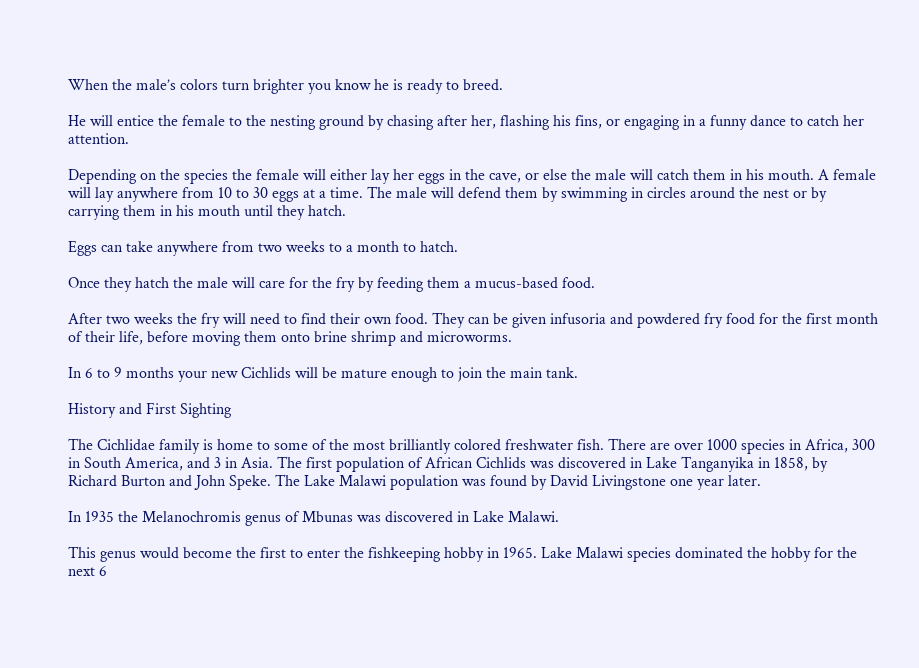When the male’s colors turn brighter you know he is ready to breed.

He will entice the female to the nesting ground by chasing after her, flashing his fins, or engaging in a funny dance to catch her attention.

Depending on the species the female will either lay her eggs in the cave, or else the male will catch them in his mouth. A female will lay anywhere from 10 to 30 eggs at a time. The male will defend them by swimming in circles around the nest or by carrying them in his mouth until they hatch.

Eggs can take anywhere from two weeks to a month to hatch.

Once they hatch the male will care for the fry by feeding them a mucus-based food.

After two weeks the fry will need to find their own food. They can be given infusoria and powdered fry food for the first month of their life, before moving them onto brine shrimp and microworms.

In 6 to 9 months your new Cichlids will be mature enough to join the main tank.

History and First Sighting

The Cichlidae family is home to some of the most brilliantly colored freshwater fish. There are over 1000 species in Africa, 300 in South America, and 3 in Asia. The first population of African Cichlids was discovered in Lake Tanganyika in 1858, by Richard Burton and John Speke. The Lake Malawi population was found by David Livingstone one year later.

In 1935 the Melanochromis genus of Mbunas was discovered in Lake Malawi.

This genus would become the first to enter the fishkeeping hobby in 1965. Lake Malawi species dominated the hobby for the next 6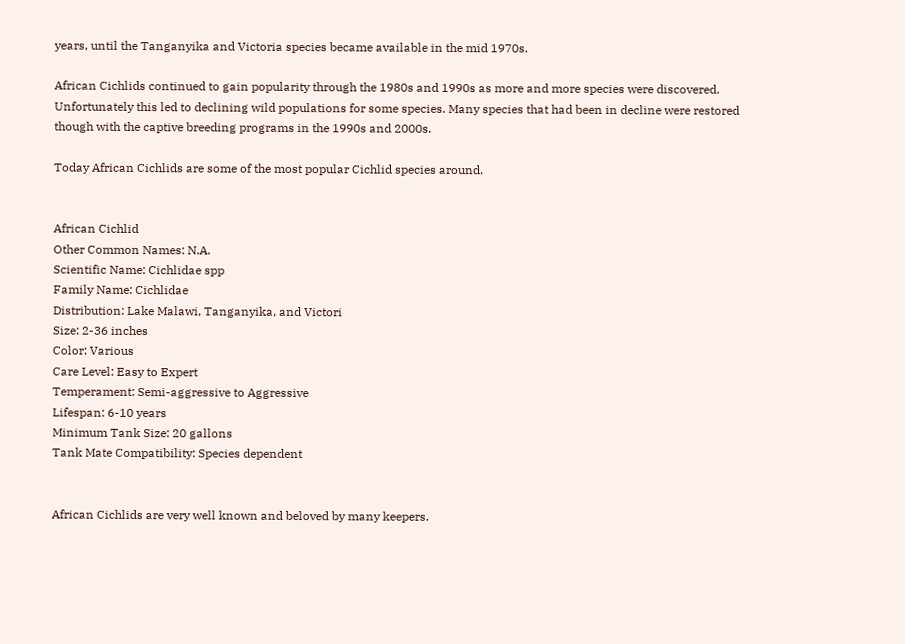years, until the Tanganyika and Victoria species became available in the mid 1970s.

African Cichlids continued to gain popularity through the 1980s and 1990s as more and more species were discovered. Unfortunately this led to declining wild populations for some species. Many species that had been in decline were restored though with the captive breeding programs in the 1990s and 2000s.

Today African Cichlids are some of the most popular Cichlid species around.


African Cichlid
Other Common Names: N.A.
Scientific Name: Cichlidae spp
Family Name: Cichlidae
Distribution: Lake Malawi, Tanganyika, and Victori
Size: 2-36 inches
Color: Various
Care Level: Easy to Expert
Temperament: Semi-aggressive to Aggressive
Lifespan: 6-10 years
Minimum Tank Size: 20 gallons
Tank Mate Compatibility: Species dependent


African Cichlids are very well known and beloved by many keepers.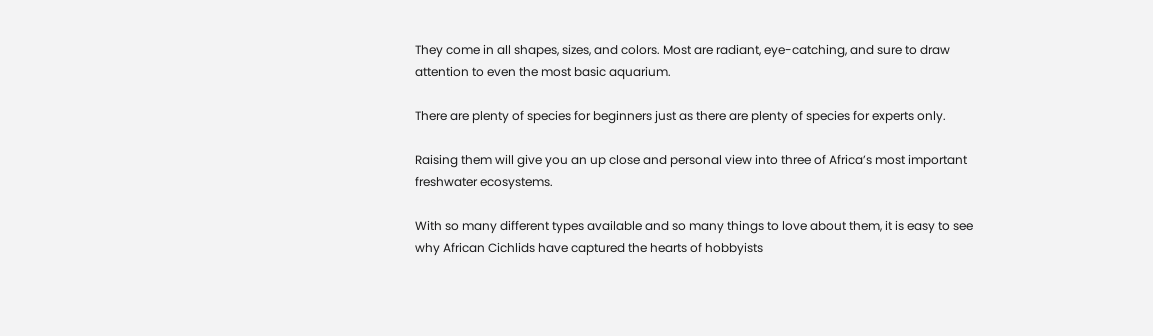They come in all shapes, sizes, and colors. Most are radiant, eye-catching, and sure to draw attention to even the most basic aquarium.

There are plenty of species for beginners just as there are plenty of species for experts only.

Raising them will give you an up close and personal view into three of Africa’s most important freshwater ecosystems.

With so many different types available and so many things to love about them, it is easy to see why African Cichlids have captured the hearts of hobbyists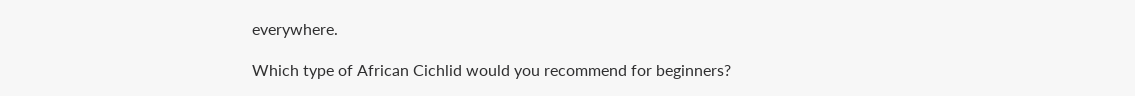everywhere.

Which type of African Cichlid would you recommend for beginners?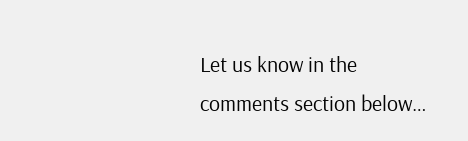Let us know in the comments section below…